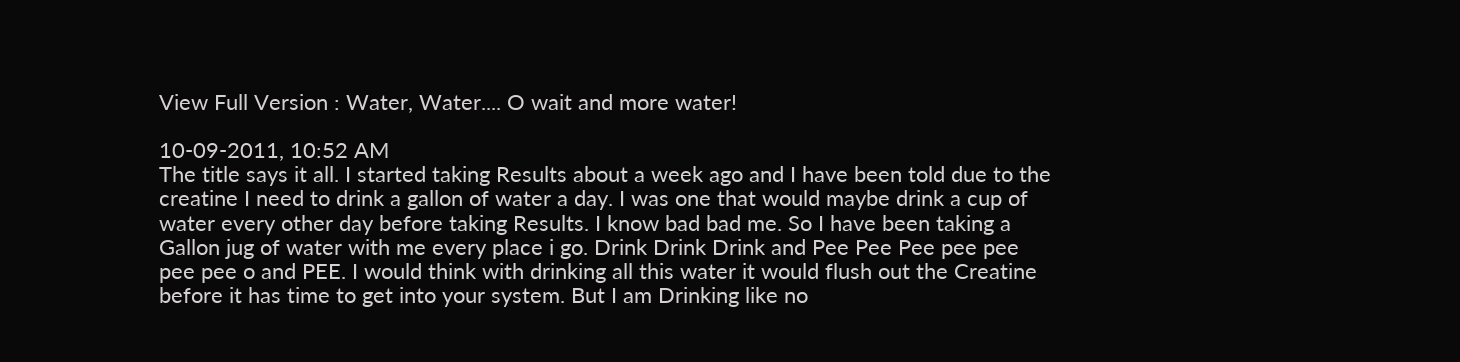View Full Version : Water, Water.... O wait and more water!

10-09-2011, 10:52 AM
The title says it all. I started taking Results about a week ago and I have been told due to the creatine I need to drink a gallon of water a day. I was one that would maybe drink a cup of water every other day before taking Results. I know bad bad me. So I have been taking a Gallon jug of water with me every place i go. Drink Drink Drink and Pee Pee Pee pee pee pee pee o and PEE. I would think with drinking all this water it would flush out the Creatine before it has time to get into your system. But I am Drinking like no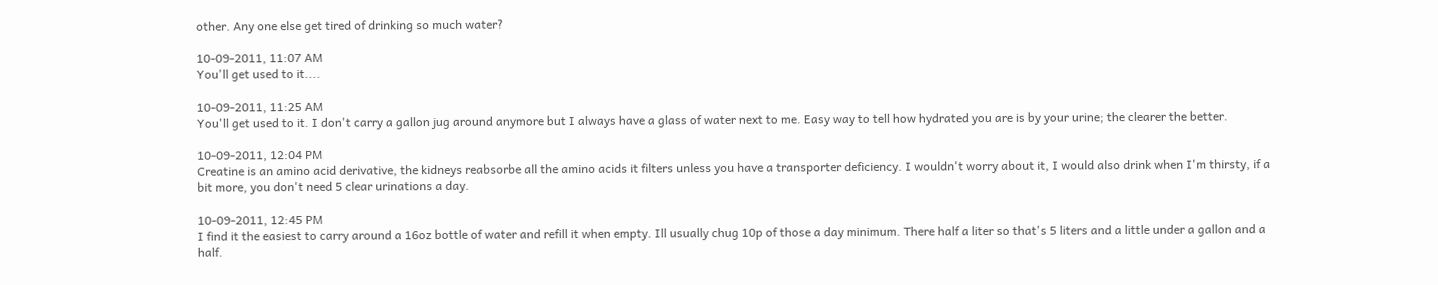other. Any one else get tired of drinking so much water?

10-09-2011, 11:07 AM
You'll get used to it....

10-09-2011, 11:25 AM
You'll get used to it. I don't carry a gallon jug around anymore but I always have a glass of water next to me. Easy way to tell how hydrated you are is by your urine; the clearer the better.

10-09-2011, 12:04 PM
Creatine is an amino acid derivative, the kidneys reabsorbe all the amino acids it filters unless you have a transporter deficiency. I wouldn't worry about it, I would also drink when I'm thirsty, if a bit more, you don't need 5 clear urinations a day.

10-09-2011, 12:45 PM
I find it the easiest to carry around a 16oz bottle of water and refill it when empty. Ill usually chug 10p of those a day minimum. There half a liter so that's 5 liters and a little under a gallon and a half.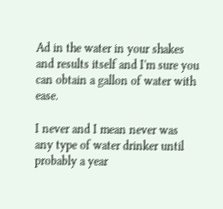Ad in the water in your shakes and results itself and I'm sure you can obtain a gallon of water with ease.

I never and I mean never was any type of water drinker until probably a year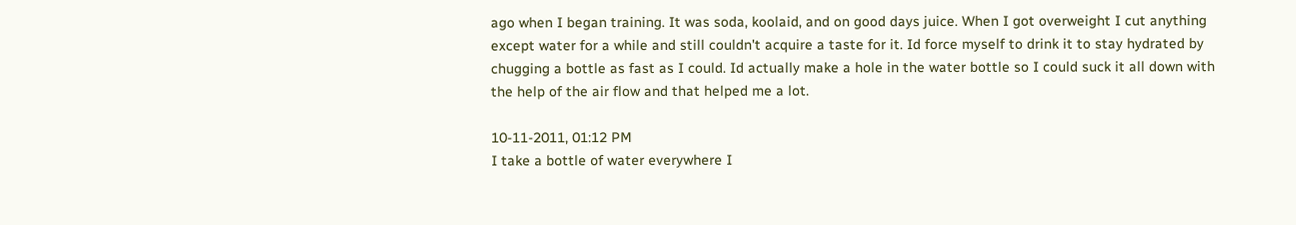ago when I began training. It was soda, koolaid, and on good days juice. When I got overweight I cut anything except water for a while and still couldn't acquire a taste for it. Id force myself to drink it to stay hydrated by chugging a bottle as fast as I could. Id actually make a hole in the water bottle so I could suck it all down with the help of the air flow and that helped me a lot.

10-11-2011, 01:12 PM
I take a bottle of water everywhere I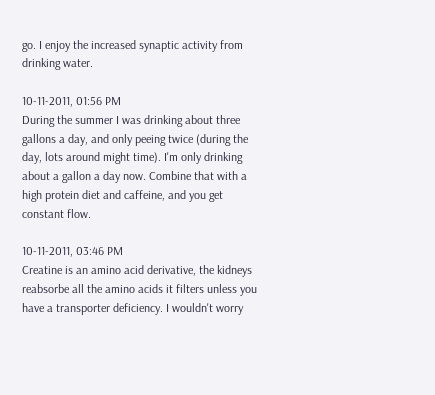go. I enjoy the increased synaptic activity from drinking water.

10-11-2011, 01:56 PM
During the summer I was drinking about three gallons a day, and only peeing twice (during the day, lots around might time). I'm only drinking about a gallon a day now. Combine that with a high protein diet and caffeine, and you get constant flow.

10-11-2011, 03:46 PM
Creatine is an amino acid derivative, the kidneys reabsorbe all the amino acids it filters unless you have a transporter deficiency. I wouldn't worry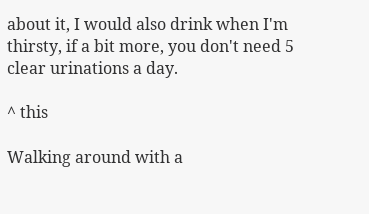about it, I would also drink when I'm thirsty, if a bit more, you don't need 5 clear urinations a day.

^ this

Walking around with a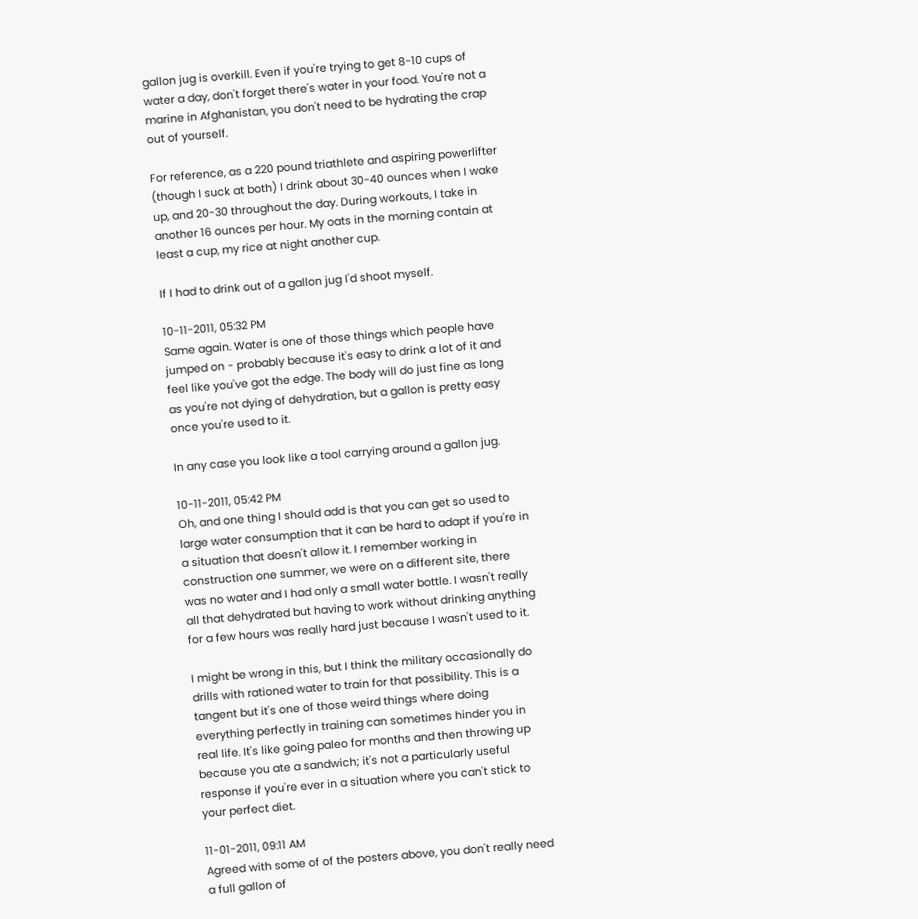gallon jug is overkill. Even if you're trying to get 8-10 cups of water a day, don't forget there's water in your food. You're not a marine in Afghanistan, you don't need to be hydrating the crap out of yourself.

For reference, as a 220 pound triathlete and aspiring powerlifter (though I suck at both) I drink about 30-40 ounces when I wake up, and 20-30 throughout the day. During workouts, I take in another 16 ounces per hour. My oats in the morning contain at least a cup, my rice at night another cup.

If I had to drink out of a gallon jug I'd shoot myself.

10-11-2011, 05:32 PM
Same again. Water is one of those things which people have jumped on - probably because it's easy to drink a lot of it and feel like you've got the edge. The body will do just fine as long as you're not dying of dehydration, but a gallon is pretty easy once you're used to it.

In any case you look like a tool carrying around a gallon jug.

10-11-2011, 05:42 PM
Oh, and one thing I should add is that you can get so used to large water consumption that it can be hard to adapt if you're in a situation that doesn't allow it. I remember working in construction one summer, we were on a different site, there was no water and I had only a small water bottle. I wasn't really all that dehydrated but having to work without drinking anything for a few hours was really hard just because I wasn't used to it.

I might be wrong in this, but I think the military occasionally do drills with rationed water to train for that possibility. This is a tangent but it's one of those weird things where doing everything perfectly in training can sometimes hinder you in real life. It's like going paleo for months and then throwing up because you ate a sandwich; it's not a particularly useful response if you're ever in a situation where you can't stick to your perfect diet.

11-01-2011, 09:11 AM
Agreed with some of of the posters above, you don't really need a full gallon of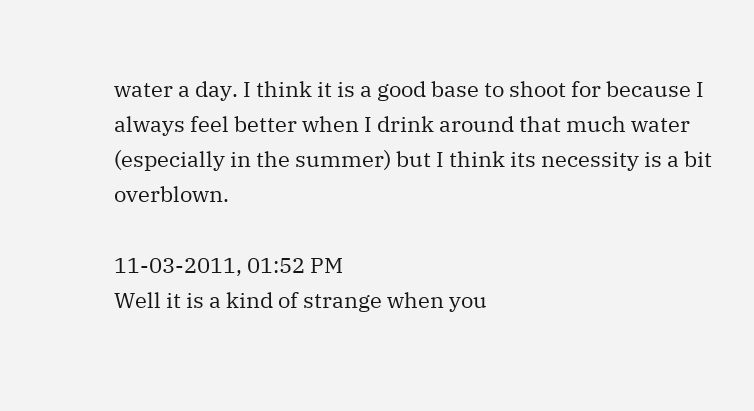water a day. I think it is a good base to shoot for because I always feel better when I drink around that much water (especially in the summer) but I think its necessity is a bit overblown.

11-03-2011, 01:52 PM
Well it is a kind of strange when you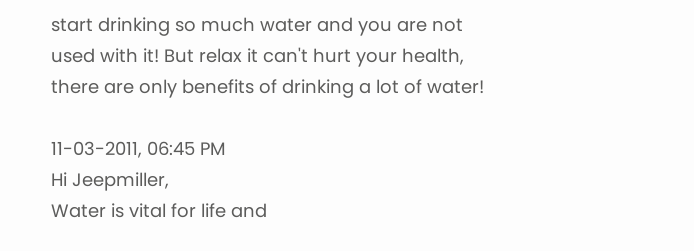start drinking so much water and you are not used with it! But relax it can't hurt your health, there are only benefits of drinking a lot of water!

11-03-2011, 06:45 PM
Hi Jeepmiller,
Water is vital for life and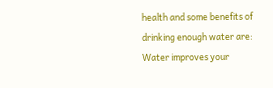health and some benefits of drinking enough water are:
Water improves your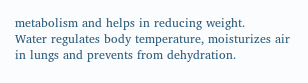metabolism and helps in reducing weight.
Water regulates body temperature, moisturizes air in lungs and prevents from dehydration.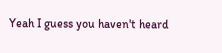Yeah I guess you haven't heard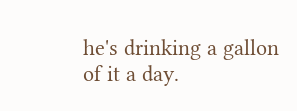he's drinking a gallon of it a day.